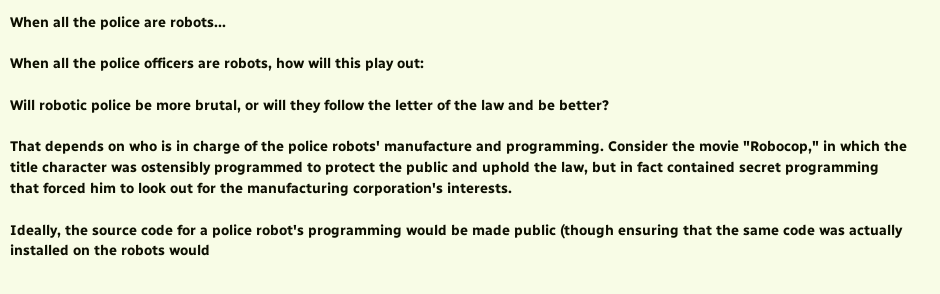When all the police are robots...

When all the police officers are robots, how will this play out:

Will robotic police be more brutal, or will they follow the letter of the law and be better?

That depends on who is in charge of the police robots' manufacture and programming. Consider the movie "Robocop," in which the title character was ostensibly programmed to protect the public and uphold the law, but in fact contained secret programming that forced him to look out for the manufacturing corporation's interests.

Ideally, the source code for a police robot's programming would be made public (though ensuring that the same code was actually installed on the robots would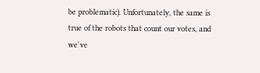be problematic). Unfortunately, the same is true of the robots that count our votes, and we've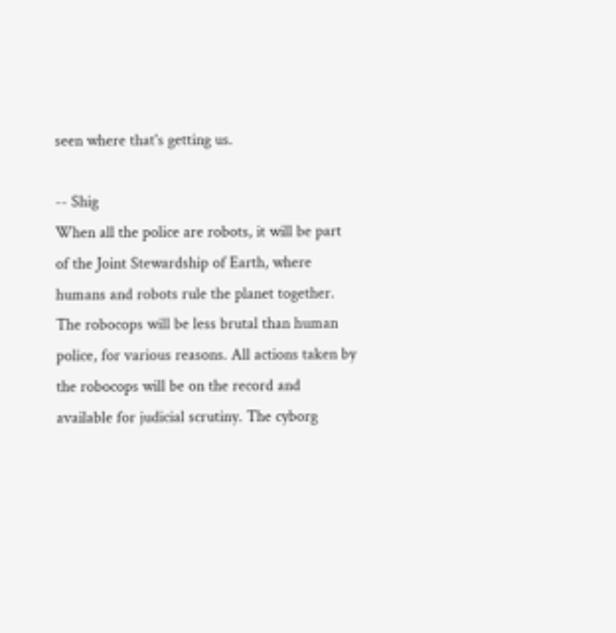seen where that's getting us.

-- Shig
When all the police are robots, it will be part of the Joint Stewardship of Earth, where humans and robots rule the planet together. The robocops will be less brutal than human police, for various reasons. All actions taken by the robocops will be on the record and available for judicial scrutiny. The cyborg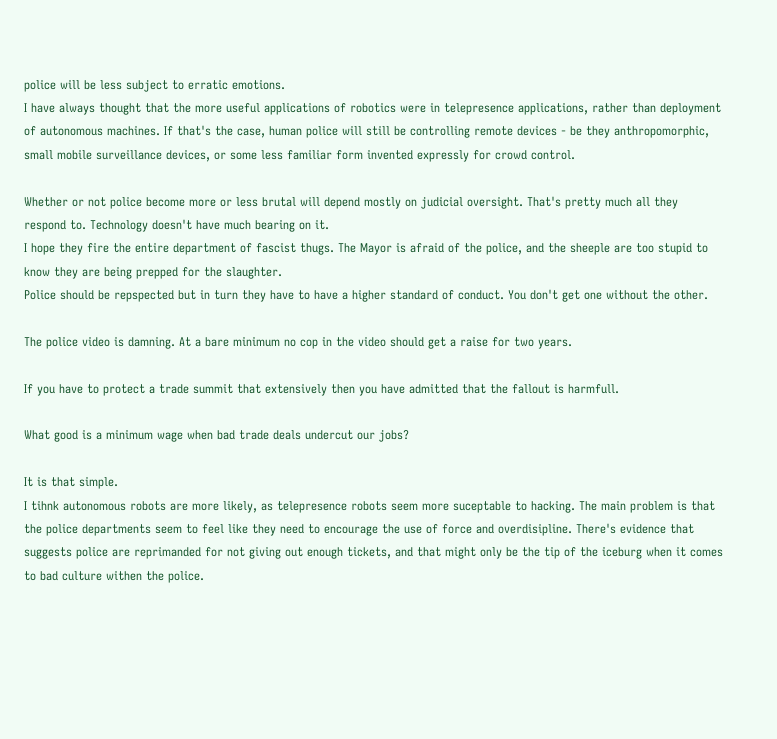police will be less subject to erratic emotions.
I have always thought that the more useful applications of robotics were in telepresence applications, rather than deployment of autonomous machines. If that's the case, human police will still be controlling remote devices - be they anthropomorphic, small mobile surveillance devices, or some less familiar form invented expressly for crowd control.

Whether or not police become more or less brutal will depend mostly on judicial oversight. That's pretty much all they respond to. Technology doesn't have much bearing on it.
I hope they fire the entire department of fascist thugs. The Mayor is afraid of the police, and the sheeple are too stupid to know they are being prepped for the slaughter.
Police should be repspected but in turn they have to have a higher standard of conduct. You don't get one without the other.

The police video is damning. At a bare minimum no cop in the video should get a raise for two years.

If you have to protect a trade summit that extensively then you have admitted that the fallout is harmfull.

What good is a minimum wage when bad trade deals undercut our jobs?

It is that simple.
I tihnk autonomous robots are more likely, as telepresence robots seem more suceptable to hacking. The main problem is that the police departments seem to feel like they need to encourage the use of force and overdisipline. There's evidence that suggests police are reprimanded for not giving out enough tickets, and that might only be the tip of the iceburg when it comes to bad culture withen the police.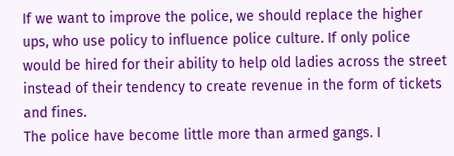If we want to improve the police, we should replace the higher ups, who use policy to influence police culture. If only police would be hired for their ability to help old ladies across the street instead of their tendency to create revenue in the form of tickets and fines.
The police have become little more than armed gangs. I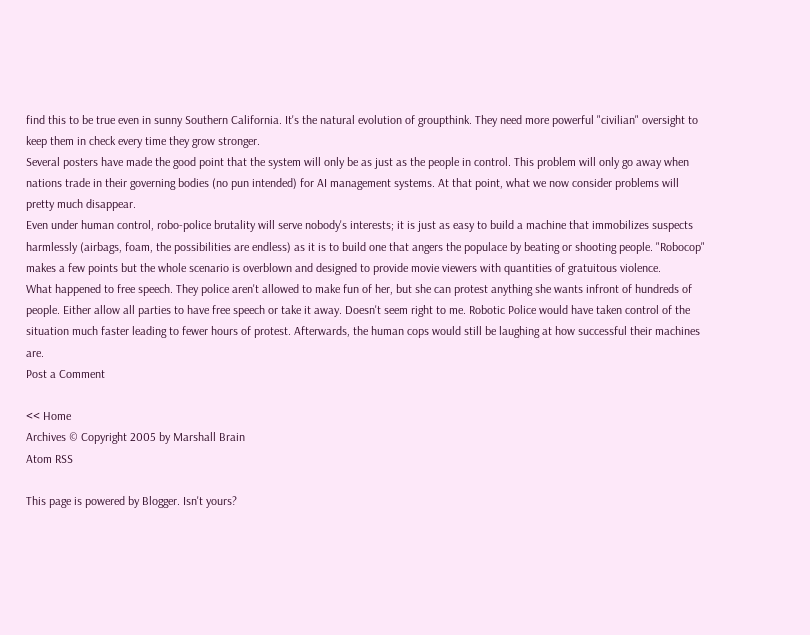find this to be true even in sunny Southern California. It's the natural evolution of groupthink. They need more powerful "civilian" oversight to keep them in check every time they grow stronger.
Several posters have made the good point that the system will only be as just as the people in control. This problem will only go away when nations trade in their governing bodies (no pun intended) for AI management systems. At that point, what we now consider problems will pretty much disappear.
Even under human control, robo-police brutality will serve nobody's interests; it is just as easy to build a machine that immobilizes suspects harmlessly (airbags, foam, the possibilities are endless) as it is to build one that angers the populace by beating or shooting people. "Robocop" makes a few points but the whole scenario is overblown and designed to provide movie viewers with quantities of gratuitous violence.
What happened to free speech. They police aren't allowed to make fun of her, but she can protest anything she wants infront of hundreds of people. Either allow all parties to have free speech or take it away. Doesn't seem right to me. Robotic Police would have taken control of the situation much faster leading to fewer hours of protest. Afterwards, the human cops would still be laughing at how successful their machines are.
Post a Comment

<< Home
Archives © Copyright 2005 by Marshall Brain
Atom RSS

This page is powered by Blogger. Isn't yours?